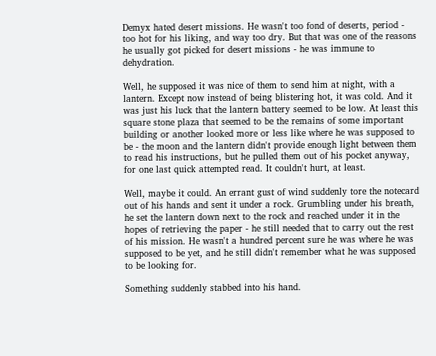Demyx hated desert missions. He wasn't too fond of deserts, period - too hot for his liking, and way too dry. But that was one of the reasons he usually got picked for desert missions - he was immune to dehydration.

Well, he supposed it was nice of them to send him at night, with a lantern. Except now instead of being blistering hot, it was cold. And it was just his luck that the lantern battery seemed to be low. At least this square stone plaza that seemed to be the remains of some important building or another looked more or less like where he was supposed to be - the moon and the lantern didn't provide enough light between them to read his instructions, but he pulled them out of his pocket anyway, for one last quick attempted read. It couldn't hurt, at least.

Well, maybe it could. An errant gust of wind suddenly tore the notecard out of his hands and sent it under a rock. Grumbling under his breath, he set the lantern down next to the rock and reached under it in the hopes of retrieving the paper - he still needed that to carry out the rest of his mission. He wasn't a hundred percent sure he was where he was supposed to be yet, and he still didn't remember what he was supposed to be looking for.

Something suddenly stabbed into his hand.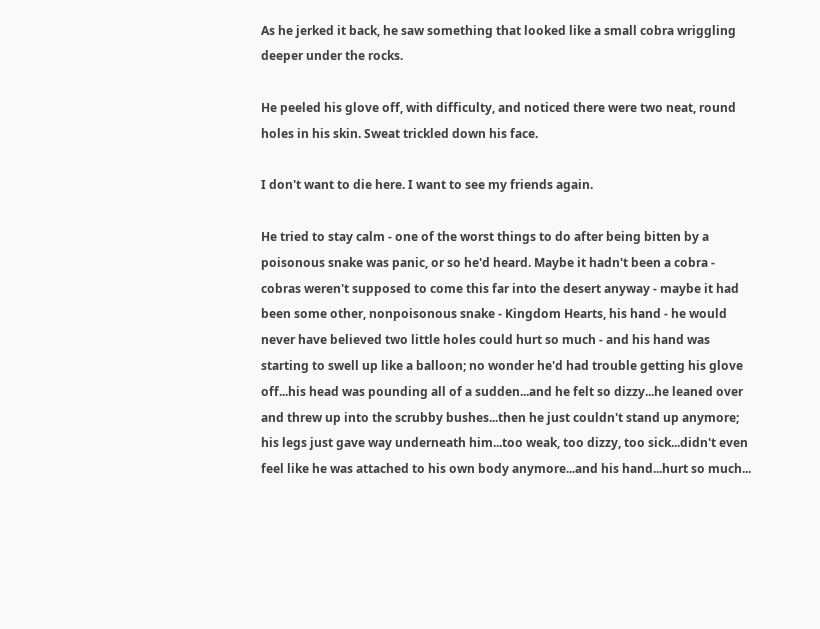As he jerked it back, he saw something that looked like a small cobra wriggling deeper under the rocks.

He peeled his glove off, with difficulty, and noticed there were two neat, round holes in his skin. Sweat trickled down his face.

I don't want to die here. I want to see my friends again.

He tried to stay calm - one of the worst things to do after being bitten by a poisonous snake was panic, or so he'd heard. Maybe it hadn't been a cobra - cobras weren't supposed to come this far into the desert anyway - maybe it had been some other, nonpoisonous snake - Kingdom Hearts, his hand - he would never have believed two little holes could hurt so much - and his hand was starting to swell up like a balloon; no wonder he'd had trouble getting his glove off...his head was pounding all of a sudden...and he felt so dizzy...he leaned over and threw up into the scrubby bushes...then he just couldn't stand up anymore; his legs just gave way underneath him...too weak, too dizzy, too sick...didn't even feel like he was attached to his own body anymore...and his hand...hurt so much...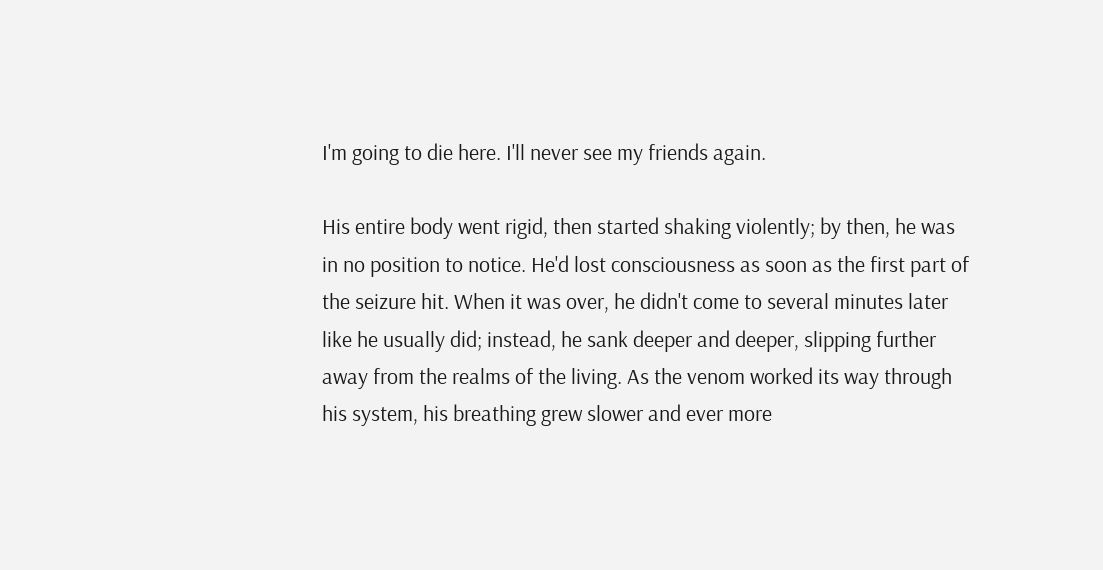I'm going to die here. I'll never see my friends again.

His entire body went rigid, then started shaking violently; by then, he was in no position to notice. He'd lost consciousness as soon as the first part of the seizure hit. When it was over, he didn't come to several minutes later like he usually did; instead, he sank deeper and deeper, slipping further away from the realms of the living. As the venom worked its way through his system, his breathing grew slower and ever more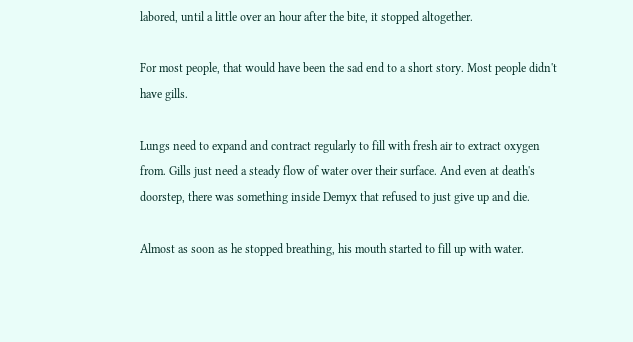labored, until a little over an hour after the bite, it stopped altogether.

For most people, that would have been the sad end to a short story. Most people didn't have gills.

Lungs need to expand and contract regularly to fill with fresh air to extract oxygen from. Gills just need a steady flow of water over their surface. And even at death's doorstep, there was something inside Demyx that refused to just give up and die.

Almost as soon as he stopped breathing, his mouth started to fill up with water.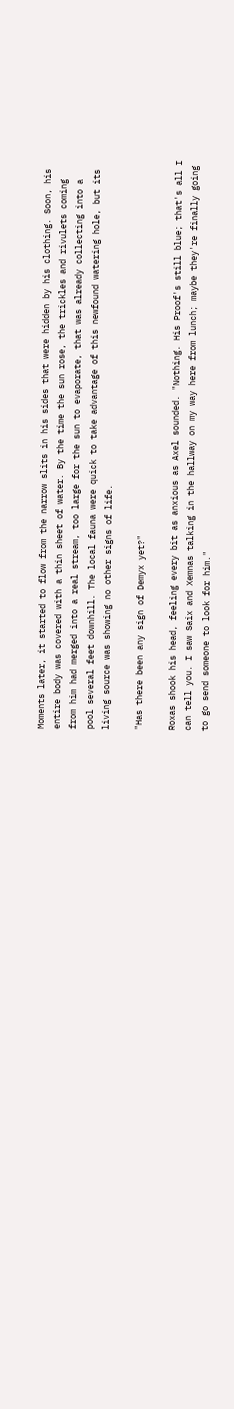Moments later, it started to flow from the narrow slits in his sides that were hidden by his clothing. Soon, his entire body was covered with a thin sheet of water. By the time the sun rose, the trickles and rivulets coming from him had merged into a real stream, too large for the sun to evaporate, that was already collecting into a pool several feet downhill. The local fauna were quick to take advantage of this newfound watering hole, but its living source was showing no other signs of life.

"Has there been any sign of Demyx yet?"

Roxas shook his head, feeling every bit as anxious as Axel sounded. "Nothing. His Proof's still blue; that's all I can tell you. I saw Saix and Xemnas talking in the hallway on my way here from lunch; maybe they're finally going to go send someone to look for him."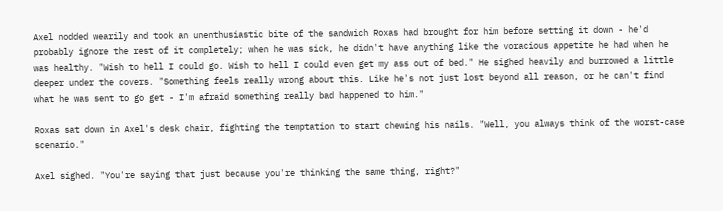Axel nodded wearily and took an unenthusiastic bite of the sandwich Roxas had brought for him before setting it down - he'd probably ignore the rest of it completely; when he was sick, he didn't have anything like the voracious appetite he had when he was healthy. "Wish to hell I could go. Wish to hell I could even get my ass out of bed." He sighed heavily and burrowed a little deeper under the covers. "Something feels really wrong about this. Like he's not just lost beyond all reason, or he can't find what he was sent to go get - I'm afraid something really bad happened to him."

Roxas sat down in Axel's desk chair, fighting the temptation to start chewing his nails. "Well, you always think of the worst-case scenario."

Axel sighed. "You're saying that just because you're thinking the same thing, right?"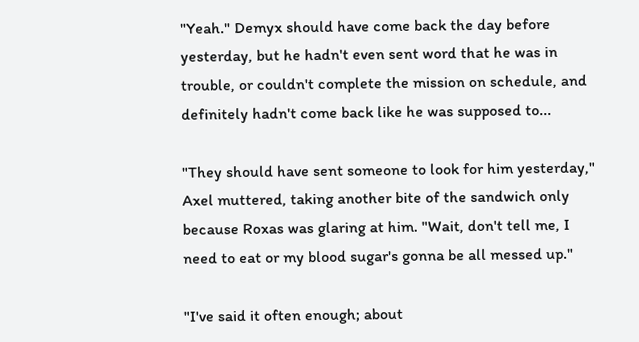"Yeah." Demyx should have come back the day before yesterday, but he hadn't even sent word that he was in trouble, or couldn't complete the mission on schedule, and definitely hadn't come back like he was supposed to...

"They should have sent someone to look for him yesterday," Axel muttered, taking another bite of the sandwich only because Roxas was glaring at him. "Wait, don't tell me, I need to eat or my blood sugar's gonna be all messed up."

"I've said it often enough; about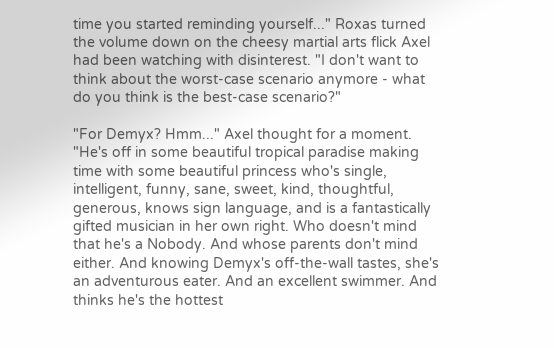time you started reminding yourself..." Roxas turned the volume down on the cheesy martial arts flick Axel had been watching with disinterest. "I don't want to think about the worst-case scenario anymore - what do you think is the best-case scenario?"

"For Demyx? Hmm..." Axel thought for a moment. "He's off in some beautiful tropical paradise making time with some beautiful princess who's single, intelligent, funny, sane, sweet, kind, thoughtful, generous, knows sign language, and is a fantastically gifted musician in her own right. Who doesn't mind that he's a Nobody. And whose parents don't mind either. And knowing Demyx's off-the-wall tastes, she's an adventurous eater. And an excellent swimmer. And thinks he's the hottest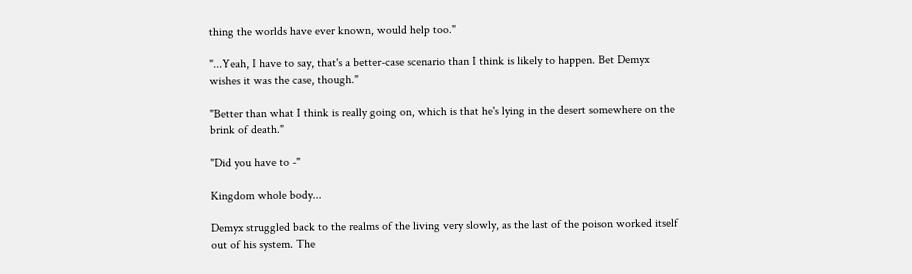thing the worlds have ever known, would help too."

"...Yeah, I have to say, that's a better-case scenario than I think is likely to happen. Bet Demyx wishes it was the case, though."

"Better than what I think is really going on, which is that he's lying in the desert somewhere on the brink of death."

"Did you have to -"

Kingdom whole body...

Demyx struggled back to the realms of the living very slowly, as the last of the poison worked itself out of his system. The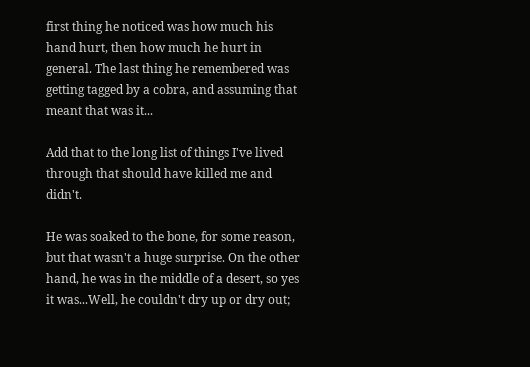first thing he noticed was how much his hand hurt, then how much he hurt in general. The last thing he remembered was getting tagged by a cobra, and assuming that meant that was it...

Add that to the long list of things I've lived through that should have killed me and didn't.

He was soaked to the bone, for some reason, but that wasn't a huge surprise. On the other hand, he was in the middle of a desert, so yes it was...Well, he couldn't dry up or dry out;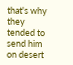that's why they tended to send him on desert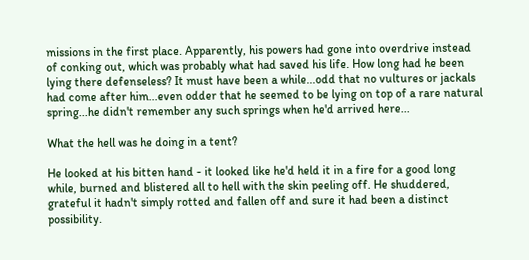missions in the first place. Apparently, his powers had gone into overdrive instead of conking out, which was probably what had saved his life. How long had he been lying there defenseless? It must have been a while...odd that no vultures or jackals had come after him...even odder that he seemed to be lying on top of a rare natural spring...he didn't remember any such springs when he'd arrived here...

What the hell was he doing in a tent?

He looked at his bitten hand - it looked like he'd held it in a fire for a good long while, burned and blistered all to hell with the skin peeling off. He shuddered, grateful it hadn't simply rotted and fallen off and sure it had been a distinct possibility.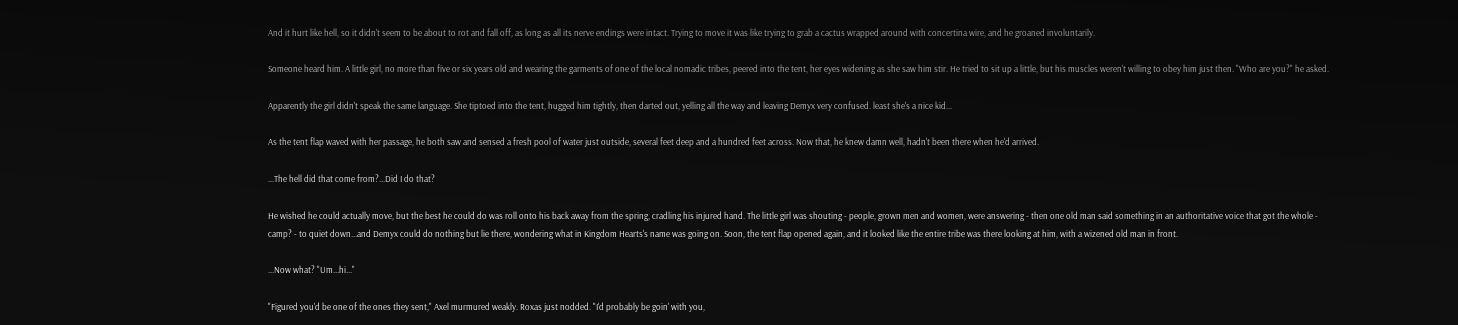And it hurt like hell, so it didn't seem to be about to rot and fall off, as long as all its nerve endings were intact. Trying to move it was like trying to grab a cactus wrapped around with concertina wire, and he groaned involuntarily.

Someone heard him. A little girl, no more than five or six years old and wearing the garments of one of the local nomadic tribes, peered into the tent, her eyes widening as she saw him stir. He tried to sit up a little, but his muscles weren't willing to obey him just then. "Who are you?" he asked.

Apparently the girl didn't speak the same language. She tiptoed into the tent, hugged him tightly, then darted out, yelling all the way and leaving Demyx very confused. least she's a nice kid...

As the tent flap waved with her passage, he both saw and sensed a fresh pool of water just outside, several feet deep and a hundred feet across. Now that, he knew damn well, hadn't been there when he'd arrived.

...The hell did that come from?...Did I do that?

He wished he could actually move, but the best he could do was roll onto his back away from the spring, cradling his injured hand. The little girl was shouting - people, grown men and women, were answering - then one old man said something in an authoritative voice that got the whole - camp? - to quiet down...and Demyx could do nothing but lie there, wondering what in Kingdom Hearts's name was going on. Soon, the tent flap opened again, and it looked like the entire tribe was there looking at him, with a wizened old man in front.

...Now what? "Um...hi..."

"Figured you'd be one of the ones they sent," Axel murmured weakly. Roxas just nodded. "I'd probably be goin' with you,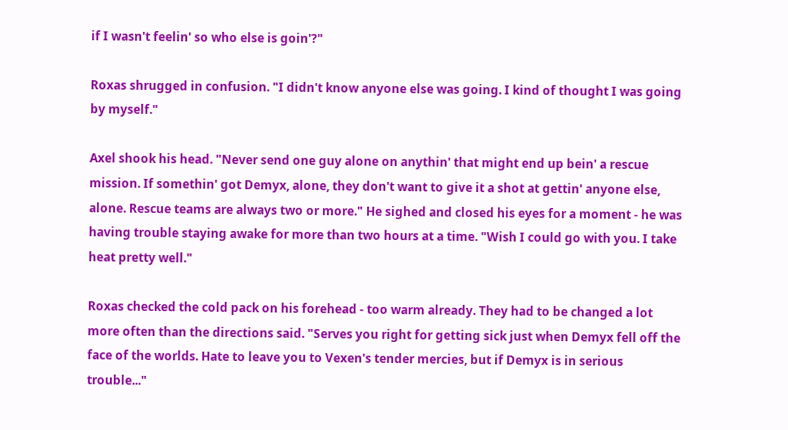if I wasn't feelin' so who else is goin'?"

Roxas shrugged in confusion. "I didn't know anyone else was going. I kind of thought I was going by myself."

Axel shook his head. "Never send one guy alone on anythin' that might end up bein' a rescue mission. If somethin' got Demyx, alone, they don't want to give it a shot at gettin' anyone else, alone. Rescue teams are always two or more." He sighed and closed his eyes for a moment - he was having trouble staying awake for more than two hours at a time. "Wish I could go with you. I take heat pretty well."

Roxas checked the cold pack on his forehead - too warm already. They had to be changed a lot more often than the directions said. "Serves you right for getting sick just when Demyx fell off the face of the worlds. Hate to leave you to Vexen's tender mercies, but if Demyx is in serious trouble..."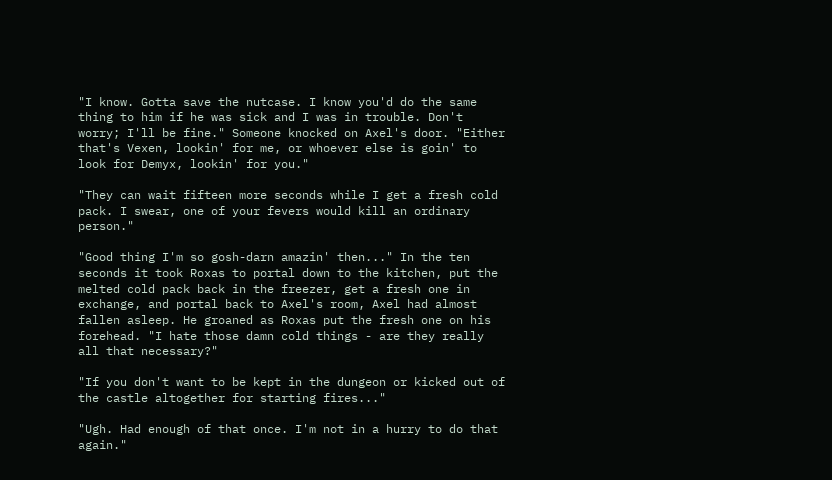"I know. Gotta save the nutcase. I know you'd do the same thing to him if he was sick and I was in trouble. Don't worry; I'll be fine." Someone knocked on Axel's door. "Either that's Vexen, lookin' for me, or whoever else is goin' to look for Demyx, lookin' for you."

"They can wait fifteen more seconds while I get a fresh cold pack. I swear, one of your fevers would kill an ordinary person."

"Good thing I'm so gosh-darn amazin' then..." In the ten seconds it took Roxas to portal down to the kitchen, put the melted cold pack back in the freezer, get a fresh one in exchange, and portal back to Axel's room, Axel had almost fallen asleep. He groaned as Roxas put the fresh one on his forehead. "I hate those damn cold things - are they really all that necessary?"

"If you don't want to be kept in the dungeon or kicked out of the castle altogether for starting fires..."

"Ugh. Had enough of that once. I'm not in a hurry to do that again."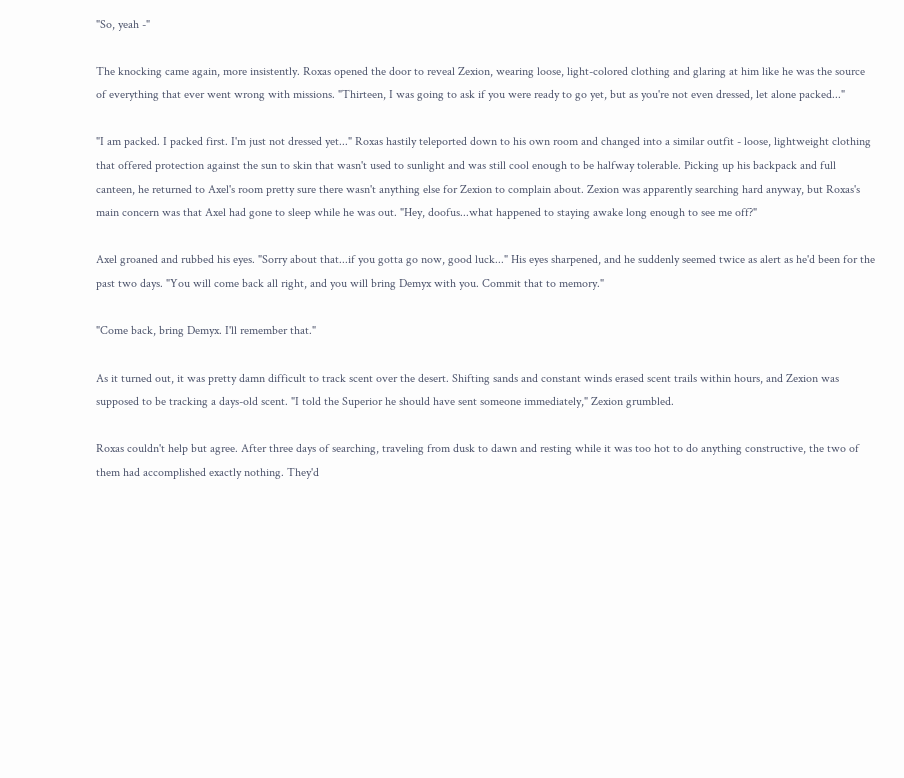"So, yeah -"

The knocking came again, more insistently. Roxas opened the door to reveal Zexion, wearing loose, light-colored clothing and glaring at him like he was the source of everything that ever went wrong with missions. "Thirteen, I was going to ask if you were ready to go yet, but as you're not even dressed, let alone packed..."

"I am packed. I packed first. I'm just not dressed yet..." Roxas hastily teleported down to his own room and changed into a similar outfit - loose, lightweight clothing that offered protection against the sun to skin that wasn't used to sunlight and was still cool enough to be halfway tolerable. Picking up his backpack and full canteen, he returned to Axel's room pretty sure there wasn't anything else for Zexion to complain about. Zexion was apparently searching hard anyway, but Roxas's main concern was that Axel had gone to sleep while he was out. "Hey, doofus...what happened to staying awake long enough to see me off?"

Axel groaned and rubbed his eyes. "Sorry about that...if you gotta go now, good luck..." His eyes sharpened, and he suddenly seemed twice as alert as he'd been for the past two days. "You will come back all right, and you will bring Demyx with you. Commit that to memory."

"Come back, bring Demyx. I'll remember that."

As it turned out, it was pretty damn difficult to track scent over the desert. Shifting sands and constant winds erased scent trails within hours, and Zexion was supposed to be tracking a days-old scent. "I told the Superior he should have sent someone immediately," Zexion grumbled.

Roxas couldn't help but agree. After three days of searching, traveling from dusk to dawn and resting while it was too hot to do anything constructive, the two of them had accomplished exactly nothing. They'd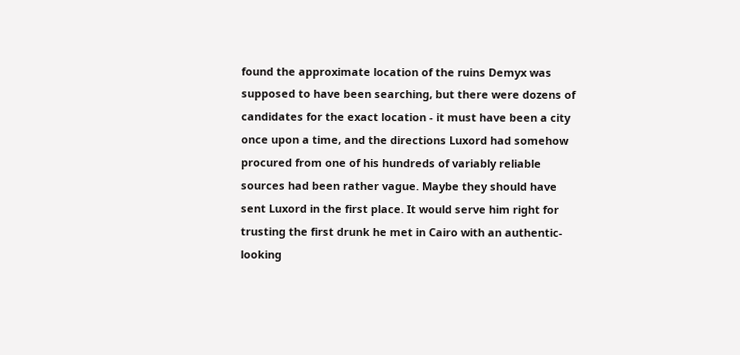found the approximate location of the ruins Demyx was supposed to have been searching, but there were dozens of candidates for the exact location - it must have been a city once upon a time, and the directions Luxord had somehow procured from one of his hundreds of variably reliable sources had been rather vague. Maybe they should have sent Luxord in the first place. It would serve him right for trusting the first drunk he met in Cairo with an authentic-looking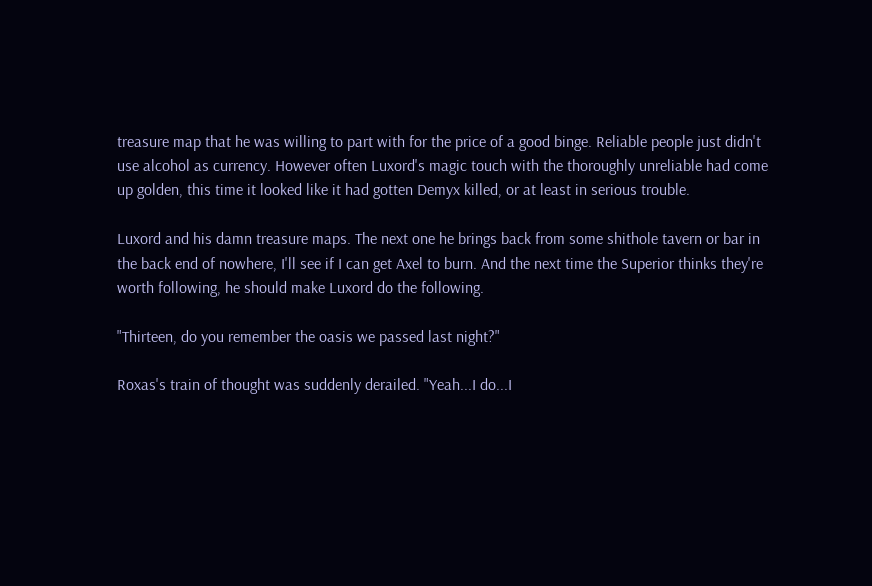treasure map that he was willing to part with for the price of a good binge. Reliable people just didn't use alcohol as currency. However often Luxord's magic touch with the thoroughly unreliable had come up golden, this time it looked like it had gotten Demyx killed, or at least in serious trouble.

Luxord and his damn treasure maps. The next one he brings back from some shithole tavern or bar in the back end of nowhere, I'll see if I can get Axel to burn. And the next time the Superior thinks they're worth following, he should make Luxord do the following.

"Thirteen, do you remember the oasis we passed last night?"

Roxas's train of thought was suddenly derailed. "Yeah...I do...I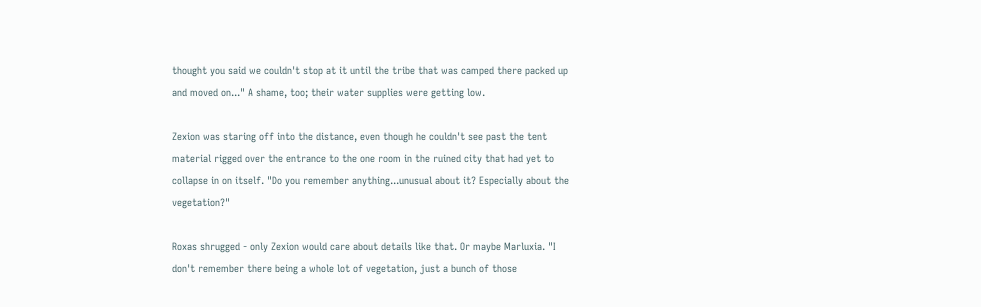thought you said we couldn't stop at it until the tribe that was camped there packed up and moved on..." A shame, too; their water supplies were getting low.

Zexion was staring off into the distance, even though he couldn't see past the tent material rigged over the entrance to the one room in the ruined city that had yet to collapse in on itself. "Do you remember anything...unusual about it? Especially about the vegetation?"

Roxas shrugged - only Zexion would care about details like that. Or maybe Marluxia. "I don't remember there being a whole lot of vegetation, just a bunch of those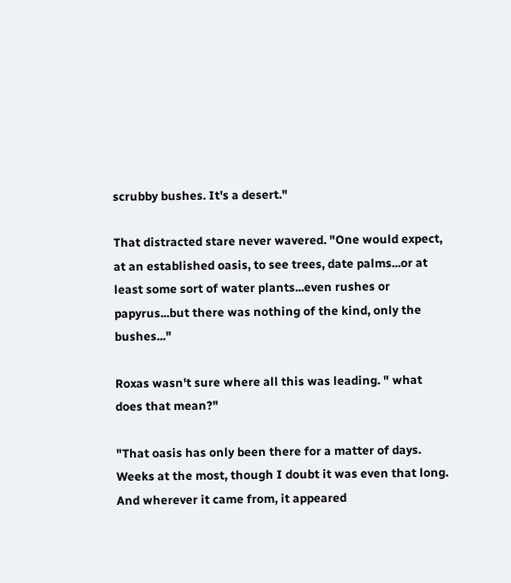scrubby bushes. It's a desert."

That distracted stare never wavered. "One would expect, at an established oasis, to see trees, date palms...or at least some sort of water plants...even rushes or papyrus...but there was nothing of the kind, only the bushes..."

Roxas wasn't sure where all this was leading. " what does that mean?"

"That oasis has only been there for a matter of days. Weeks at the most, though I doubt it was even that long. And wherever it came from, it appeared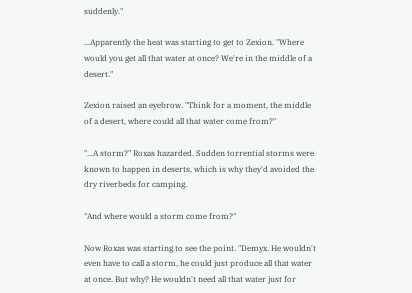suddenly."

...Apparently the heat was starting to get to Zexion. "Where would you get all that water at once? We're in the middle of a desert."

Zexion raised an eyebrow. "Think for a moment, the middle of a desert, where could all that water come from?"

"...A storm?" Roxas hazarded. Sudden torrential storms were known to happen in deserts, which is why they'd avoided the dry riverbeds for camping.

"And where would a storm come from?"

Now Roxas was starting to see the point. "Demyx. He wouldn't even have to call a storm, he could just produce all that water at once. But why? He wouldn't need all that water just for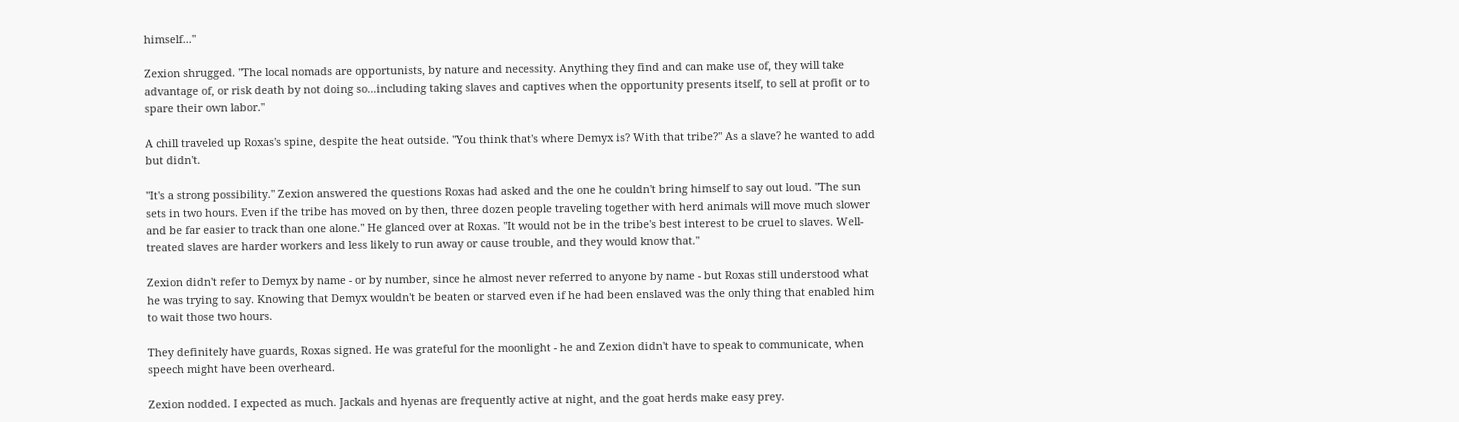himself..."

Zexion shrugged. "The local nomads are opportunists, by nature and necessity. Anything they find and can make use of, they will take advantage of, or risk death by not doing so...including taking slaves and captives when the opportunity presents itself, to sell at profit or to spare their own labor."

A chill traveled up Roxas's spine, despite the heat outside. "You think that's where Demyx is? With that tribe?" As a slave? he wanted to add but didn't.

"It's a strong possibility." Zexion answered the questions Roxas had asked and the one he couldn't bring himself to say out loud. "The sun sets in two hours. Even if the tribe has moved on by then, three dozen people traveling together with herd animals will move much slower and be far easier to track than one alone." He glanced over at Roxas. "It would not be in the tribe's best interest to be cruel to slaves. Well-treated slaves are harder workers and less likely to run away or cause trouble, and they would know that."

Zexion didn't refer to Demyx by name - or by number, since he almost never referred to anyone by name - but Roxas still understood what he was trying to say. Knowing that Demyx wouldn't be beaten or starved even if he had been enslaved was the only thing that enabled him to wait those two hours.

They definitely have guards, Roxas signed. He was grateful for the moonlight - he and Zexion didn't have to speak to communicate, when speech might have been overheard.

Zexion nodded. I expected as much. Jackals and hyenas are frequently active at night, and the goat herds make easy prey.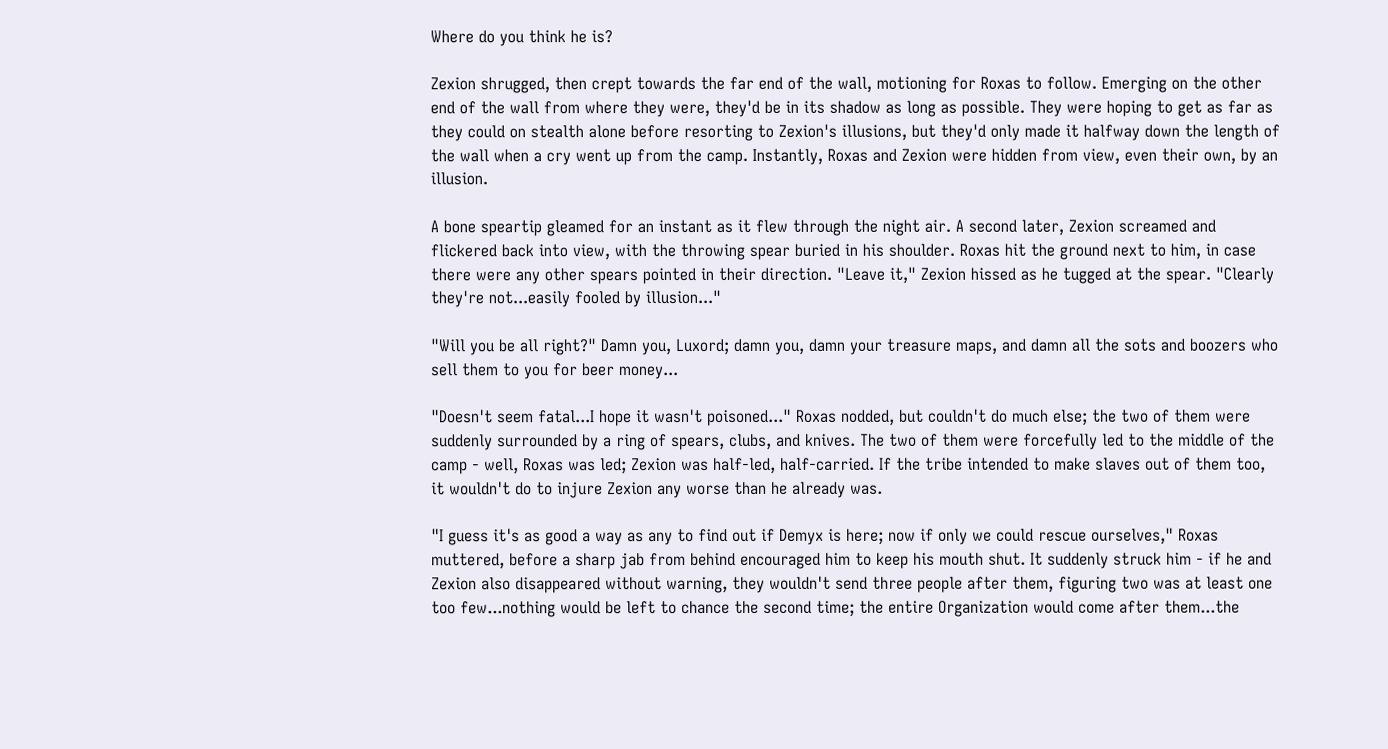Where do you think he is?

Zexion shrugged, then crept towards the far end of the wall, motioning for Roxas to follow. Emerging on the other end of the wall from where they were, they'd be in its shadow as long as possible. They were hoping to get as far as they could on stealth alone before resorting to Zexion's illusions, but they'd only made it halfway down the length of the wall when a cry went up from the camp. Instantly, Roxas and Zexion were hidden from view, even their own, by an illusion.

A bone speartip gleamed for an instant as it flew through the night air. A second later, Zexion screamed and flickered back into view, with the throwing spear buried in his shoulder. Roxas hit the ground next to him, in case there were any other spears pointed in their direction. "Leave it," Zexion hissed as he tugged at the spear. "Clearly they're not...easily fooled by illusion..."

"Will you be all right?" Damn you, Luxord; damn you, damn your treasure maps, and damn all the sots and boozers who sell them to you for beer money...

"Doesn't seem fatal...I hope it wasn't poisoned..." Roxas nodded, but couldn't do much else; the two of them were suddenly surrounded by a ring of spears, clubs, and knives. The two of them were forcefully led to the middle of the camp - well, Roxas was led; Zexion was half-led, half-carried. If the tribe intended to make slaves out of them too, it wouldn't do to injure Zexion any worse than he already was.

"I guess it's as good a way as any to find out if Demyx is here; now if only we could rescue ourselves," Roxas muttered, before a sharp jab from behind encouraged him to keep his mouth shut. It suddenly struck him - if he and Zexion also disappeared without warning, they wouldn't send three people after them, figuring two was at least one too few...nothing would be left to chance the second time; the entire Organization would come after them...the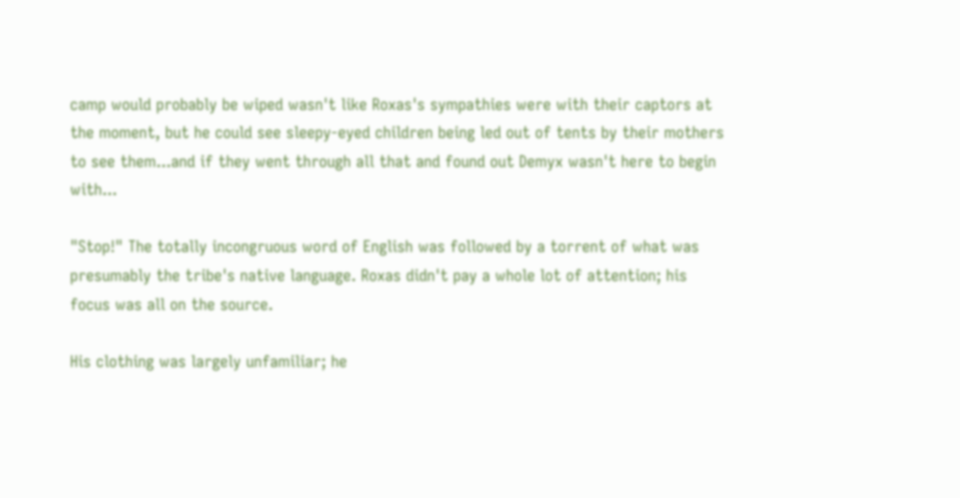camp would probably be wiped wasn't like Roxas's sympathies were with their captors at the moment, but he could see sleepy-eyed children being led out of tents by their mothers to see them...and if they went through all that and found out Demyx wasn't here to begin with...

"Stop!" The totally incongruous word of English was followed by a torrent of what was presumably the tribe's native language. Roxas didn't pay a whole lot of attention; his focus was all on the source.

His clothing was largely unfamiliar; he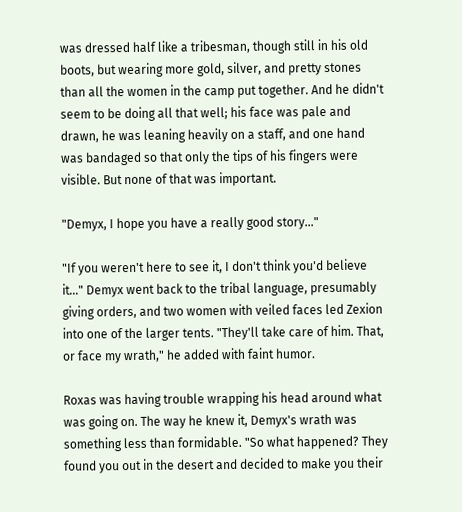was dressed half like a tribesman, though still in his old boots, but wearing more gold, silver, and pretty stones than all the women in the camp put together. And he didn't seem to be doing all that well; his face was pale and drawn, he was leaning heavily on a staff, and one hand was bandaged so that only the tips of his fingers were visible. But none of that was important.

"Demyx, I hope you have a really good story..."

"If you weren't here to see it, I don't think you'd believe it..." Demyx went back to the tribal language, presumably giving orders, and two women with veiled faces led Zexion into one of the larger tents. "They'll take care of him. That, or face my wrath," he added with faint humor.

Roxas was having trouble wrapping his head around what was going on. The way he knew it, Demyx's wrath was something less than formidable. "So what happened? They found you out in the desert and decided to make you their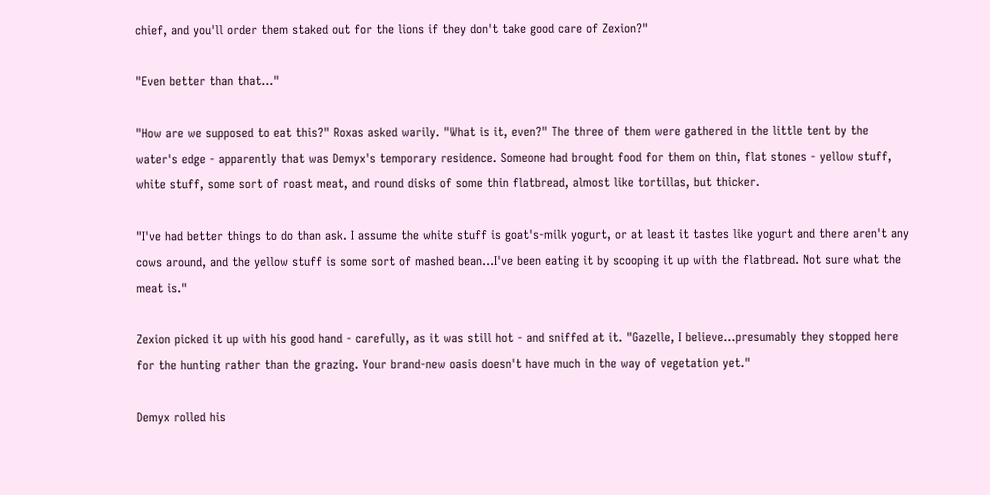chief, and you'll order them staked out for the lions if they don't take good care of Zexion?"

"Even better than that..."

"How are we supposed to eat this?" Roxas asked warily. "What is it, even?" The three of them were gathered in the little tent by the water's edge - apparently that was Demyx's temporary residence. Someone had brought food for them on thin, flat stones - yellow stuff, white stuff, some sort of roast meat, and round disks of some thin flatbread, almost like tortillas, but thicker.

"I've had better things to do than ask. I assume the white stuff is goat's-milk yogurt, or at least it tastes like yogurt and there aren't any cows around, and the yellow stuff is some sort of mashed bean...I've been eating it by scooping it up with the flatbread. Not sure what the meat is."

Zexion picked it up with his good hand - carefully, as it was still hot - and sniffed at it. "Gazelle, I believe...presumably they stopped here for the hunting rather than the grazing. Your brand-new oasis doesn't have much in the way of vegetation yet."

Demyx rolled his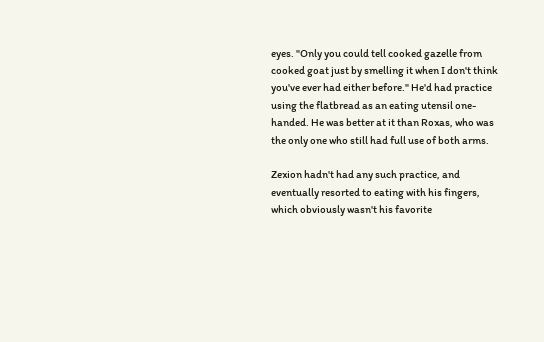eyes. "Only you could tell cooked gazelle from cooked goat just by smelling it when I don't think you've ever had either before." He'd had practice using the flatbread as an eating utensil one-handed. He was better at it than Roxas, who was the only one who still had full use of both arms.

Zexion hadn't had any such practice, and eventually resorted to eating with his fingers, which obviously wasn't his favorite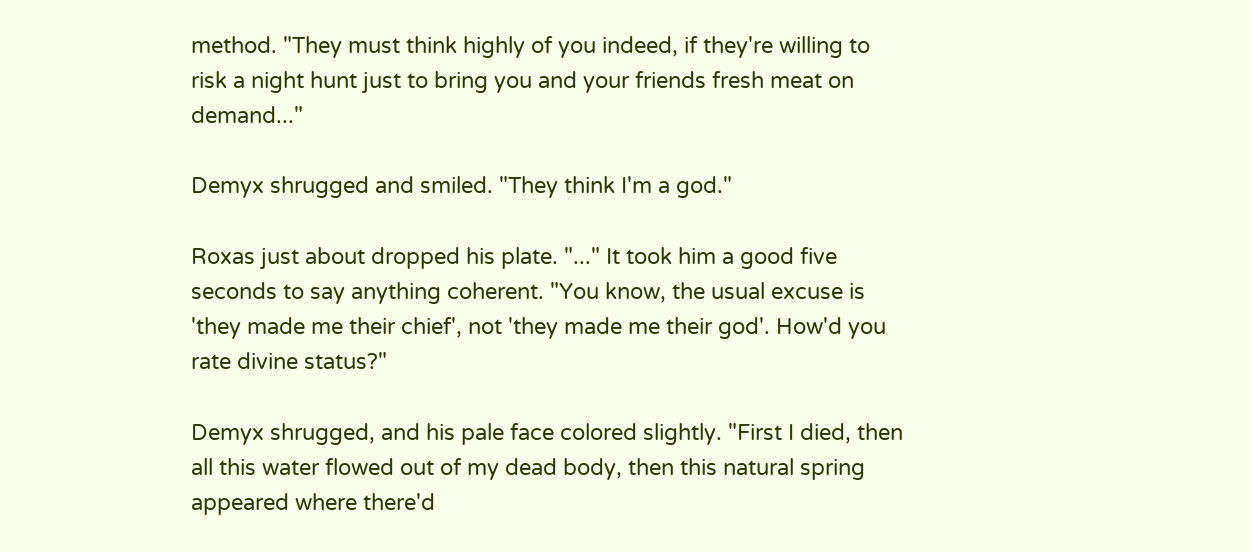method. "They must think highly of you indeed, if they're willing to risk a night hunt just to bring you and your friends fresh meat on demand..."

Demyx shrugged and smiled. "They think I'm a god."

Roxas just about dropped his plate. "..." It took him a good five seconds to say anything coherent. "You know, the usual excuse is 'they made me their chief', not 'they made me their god'. How'd you rate divine status?"

Demyx shrugged, and his pale face colored slightly. "First I died, then all this water flowed out of my dead body, then this natural spring appeared where there'd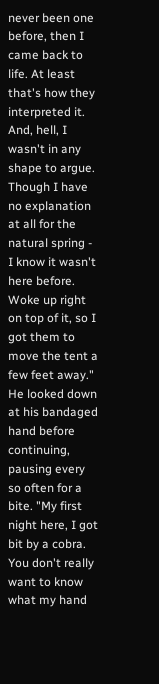never been one before, then I came back to life. At least that's how they interpreted it. And, hell, I wasn't in any shape to argue. Though I have no explanation at all for the natural spring - I know it wasn't here before. Woke up right on top of it, so I got them to move the tent a few feet away." He looked down at his bandaged hand before continuing, pausing every so often for a bite. "My first night here, I got bit by a cobra. You don't really want to know what my hand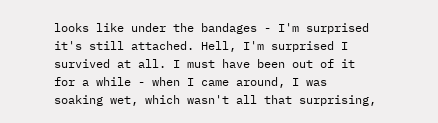looks like under the bandages - I'm surprised it's still attached. Hell, I'm surprised I survived at all. I must have been out of it for a while - when I came around, I was soaking wet, which wasn't all that surprising,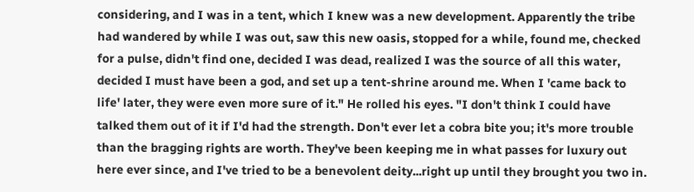considering, and I was in a tent, which I knew was a new development. Apparently the tribe had wandered by while I was out, saw this new oasis, stopped for a while, found me, checked for a pulse, didn't find one, decided I was dead, realized I was the source of all this water, decided I must have been a god, and set up a tent-shrine around me. When I 'came back to life' later, they were even more sure of it." He rolled his eyes. "I don't think I could have talked them out of it if I'd had the strength. Don't ever let a cobra bite you; it's more trouble than the bragging rights are worth. They've been keeping me in what passes for luxury out here ever since, and I've tried to be a benevolent deity...right up until they brought you two in.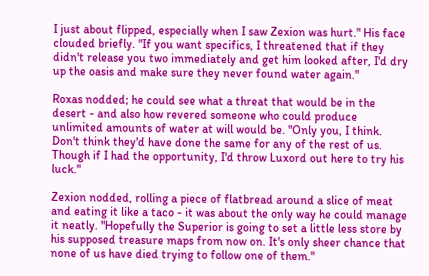I just about flipped, especially when I saw Zexion was hurt." His face clouded briefly. "If you want specifics, I threatened that if they didn't release you two immediately and get him looked after, I'd dry up the oasis and make sure they never found water again."

Roxas nodded; he could see what a threat that would be in the desert - and also how revered someone who could produce unlimited amounts of water at will would be. "Only you, I think. Don't think they'd have done the same for any of the rest of us. Though if I had the opportunity, I'd throw Luxord out here to try his luck."

Zexion nodded, rolling a piece of flatbread around a slice of meat and eating it like a taco - it was about the only way he could manage it neatly. "Hopefully the Superior is going to set a little less store by his supposed treasure maps from now on. It's only sheer chance that none of us have died trying to follow one of them."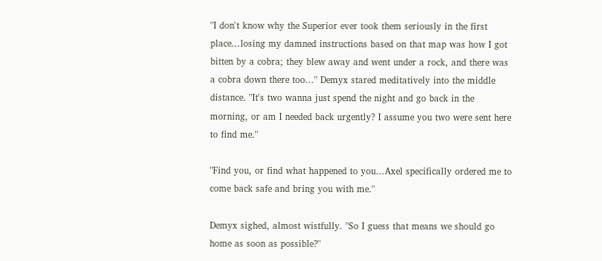"I don't know why the Superior ever took them seriously in the first place...losing my damned instructions based on that map was how I got bitten by a cobra; they blew away and went under a rock, and there was a cobra down there too..." Demyx stared meditatively into the middle distance. "It's two wanna just spend the night and go back in the morning, or am I needed back urgently? I assume you two were sent here to find me."

"Find you, or find what happened to you...Axel specifically ordered me to come back safe and bring you with me."

Demyx sighed, almost wistfully. "So I guess that means we should go home as soon as possible?"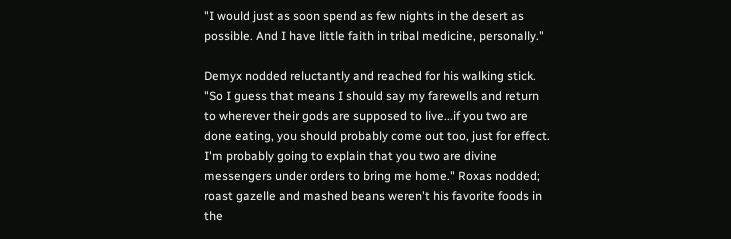"I would just as soon spend as few nights in the desert as possible. And I have little faith in tribal medicine, personally."

Demyx nodded reluctantly and reached for his walking stick. "So I guess that means I should say my farewells and return to wherever their gods are supposed to live...if you two are done eating, you should probably come out too, just for effect. I'm probably going to explain that you two are divine messengers under orders to bring me home." Roxas nodded; roast gazelle and mashed beans weren't his favorite foods in the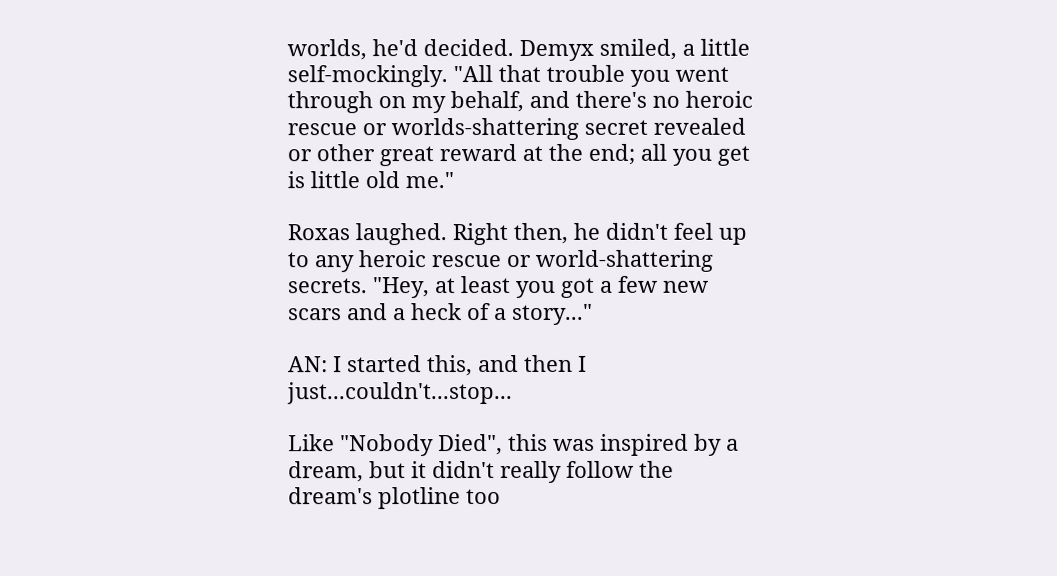worlds, he'd decided. Demyx smiled, a little self-mockingly. "All that trouble you went through on my behalf, and there's no heroic rescue or worlds-shattering secret revealed or other great reward at the end; all you get is little old me."

Roxas laughed. Right then, he didn't feel up to any heroic rescue or world-shattering secrets. "Hey, at least you got a few new scars and a heck of a story..."

AN: I started this, and then I just...couldn't...stop...

Like "Nobody Died", this was inspired by a dream, but it didn't really follow the dream's plotline too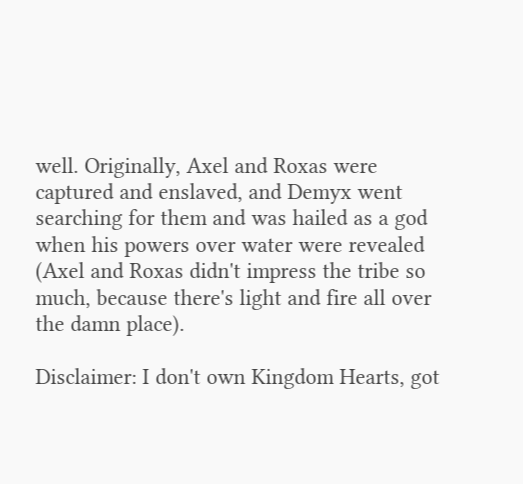well. Originally, Axel and Roxas were captured and enslaved, and Demyx went searching for them and was hailed as a god when his powers over water were revealed (Axel and Roxas didn't impress the tribe so much, because there's light and fire all over the damn place).

Disclaimer: I don't own Kingdom Hearts, got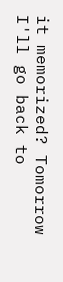it memorized? Tomorrow I'll go back to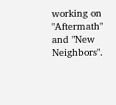working on "Aftermath" and "New Neighbors".